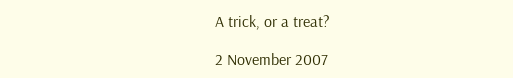A trick, or a treat?

2 November 2007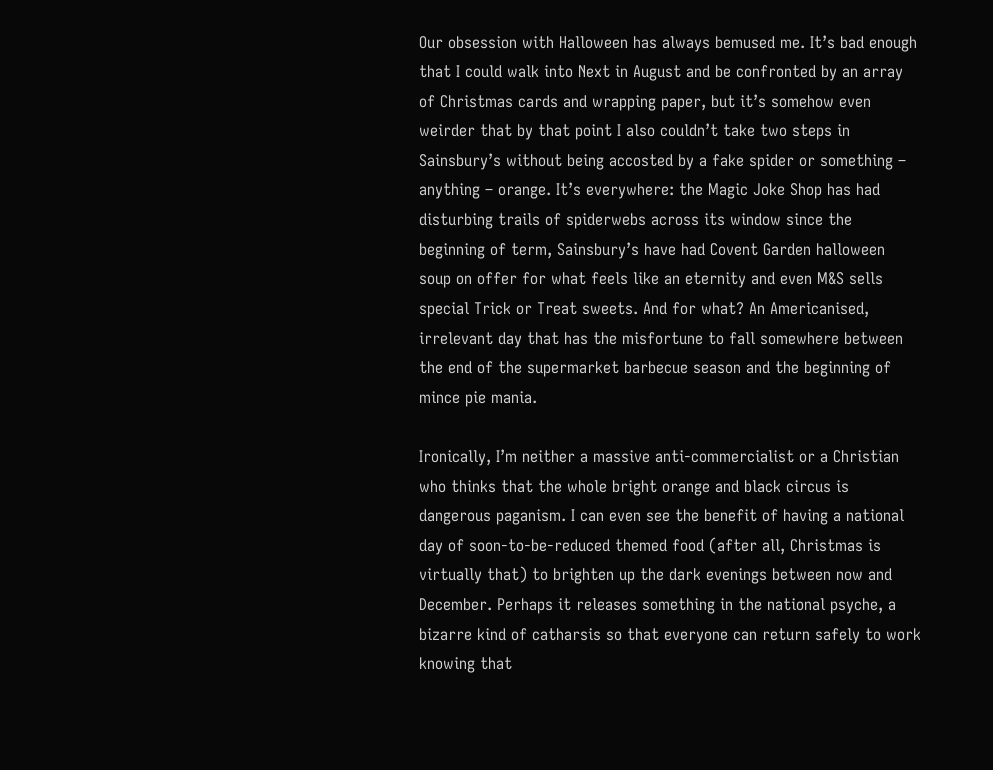Our obsession with Halloween has always bemused me. It’s bad enough that I could walk into Next in August and be confronted by an array of Christmas cards and wrapping paper, but it’s somehow even weirder that by that point I also couldn’t take two steps in Sainsbury’s without being accosted by a fake spider or something – anything – orange. It’s everywhere: the Magic Joke Shop has had disturbing trails of spiderwebs across its window since the beginning of term, Sainsbury’s have had Covent Garden halloween soup on offer for what feels like an eternity and even M&S sells special Trick or Treat sweets. And for what? An Americanised, irrelevant day that has the misfortune to fall somewhere between the end of the supermarket barbecue season and the beginning of mince pie mania.

Ironically, I’m neither a massive anti-commercialist or a Christian who thinks that the whole bright orange and black circus is dangerous paganism. I can even see the benefit of having a national day of soon-to-be-reduced themed food (after all, Christmas is virtually that) to brighten up the dark evenings between now and December. Perhaps it releases something in the national psyche, a bizarre kind of catharsis so that everyone can return safely to work knowing that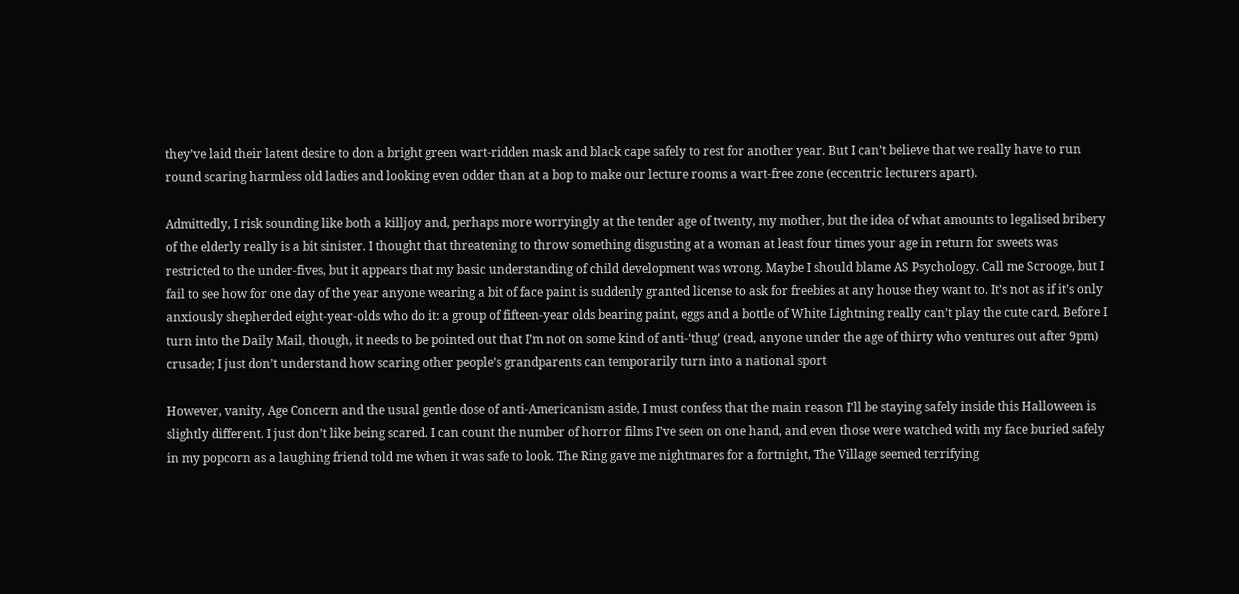they’ve laid their latent desire to don a bright green wart-ridden mask and black cape safely to rest for another year. But I can’t believe that we really have to run round scaring harmless old ladies and looking even odder than at a bop to make our lecture rooms a wart-free zone (eccentric lecturers apart).

Admittedly, I risk sounding like both a killjoy and, perhaps more worryingly at the tender age of twenty, my mother, but the idea of what amounts to legalised bribery of the elderly really is a bit sinister. I thought that threatening to throw something disgusting at a woman at least four times your age in return for sweets was restricted to the under-fives, but it appears that my basic understanding of child development was wrong. Maybe I should blame AS Psychology. Call me Scrooge, but I fail to see how for one day of the year anyone wearing a bit of face paint is suddenly granted license to ask for freebies at any house they want to. It’s not as if it’s only anxiously shepherded eight-year-olds who do it: a group of fifteen-year olds bearing paint, eggs and a bottle of White Lightning really can’t play the cute card. Before I turn into the Daily Mail, though, it needs to be pointed out that I’m not on some kind of anti-‘thug’ (read, anyone under the age of thirty who ventures out after 9pm) crusade; I just don’t understand how scaring other people’s grandparents can temporarily turn into a national sport

However, vanity, Age Concern and the usual gentle dose of anti-Americanism aside, I must confess that the main reason I’ll be staying safely inside this Halloween is slightly different. I just don’t like being scared. I can count the number of horror films I’ve seen on one hand, and even those were watched with my face buried safely in my popcorn as a laughing friend told me when it was safe to look. The Ring gave me nightmares for a fortnight, The Village seemed terrifying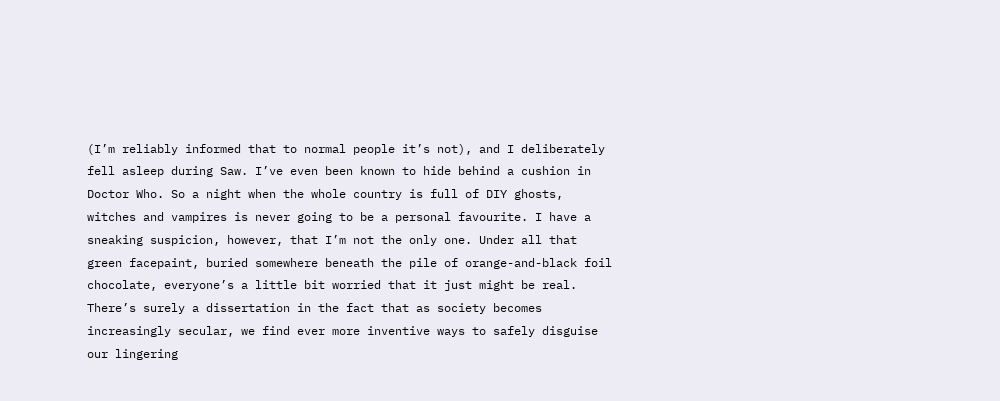(I’m reliably informed that to normal people it’s not), and I deliberately fell asleep during Saw. I’ve even been known to hide behind a cushion in Doctor Who. So a night when the whole country is full of DIY ghosts, witches and vampires is never going to be a personal favourite. I have a sneaking suspicion, however, that I’m not the only one. Under all that green facepaint, buried somewhere beneath the pile of orange-and-black foil chocolate, everyone’s a little bit worried that it just might be real. There’s surely a dissertation in the fact that as society becomes increasingly secular, we find ever more inventive ways to safely disguise our lingering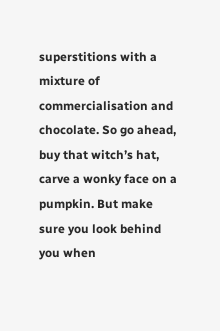superstitions with a mixture of commercialisation and chocolate. So go ahead, buy that witch’s hat, carve a wonky face on a pumpkin. But make sure you look behind you when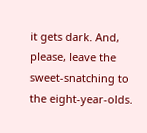it gets dark. And, please, leave the sweet-snatching to the eight-year-olds.